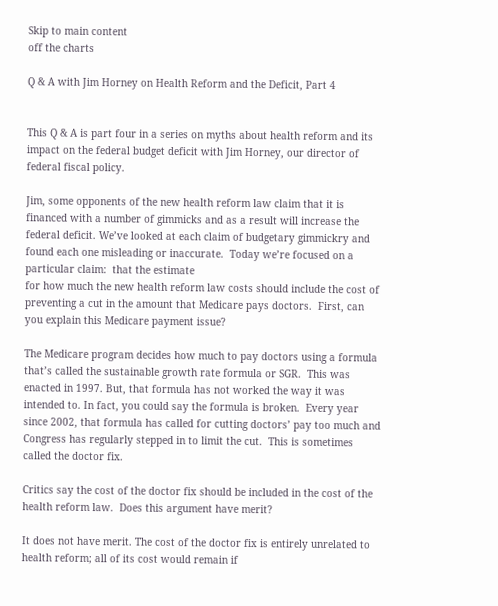Skip to main content
off the charts

Q & A with Jim Horney on Health Reform and the Deficit, Part 4


This Q & A is part four in a series on myths about health reform and its impact on the federal budget deficit with Jim Horney, our director of federal fiscal policy.

Jim, some opponents of the new health reform law claim that it is financed with a number of gimmicks and as a result will increase the federal deficit. We’ve looked at each claim of budgetary gimmickry and found each one misleading or inaccurate.  Today we’re focused on a particular claim:  that the estimate
for how much the new health reform law costs should include the cost of preventing a cut in the amount that Medicare pays doctors.  First, can you explain this Medicare payment issue?

The Medicare program decides how much to pay doctors using a formula that’s called the sustainable growth rate formula or SGR.  This was enacted in 1997. But, that formula has not worked the way it was intended to. In fact, you could say the formula is broken.  Every year since 2002, that formula has called for cutting doctors’ pay too much and Congress has regularly stepped in to limit the cut.  This is sometimes called the doctor fix.

Critics say the cost of the doctor fix should be included in the cost of the health reform law.  Does this argument have merit?

It does not have merit. The cost of the doctor fix is entirely unrelated to health reform; all of its cost would remain if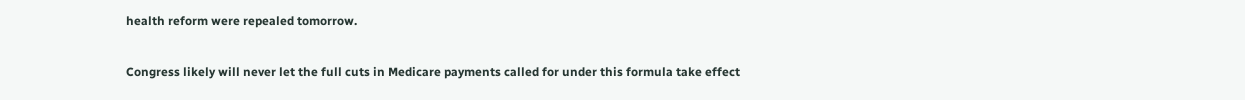health reform were repealed tomorrow.

Congress likely will never let the full cuts in Medicare payments called for under this formula take effect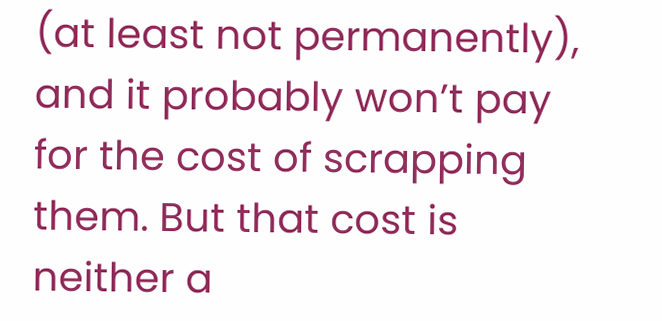(at least not permanently), and it probably won’t pay for the cost of scrapping them. But that cost is neither a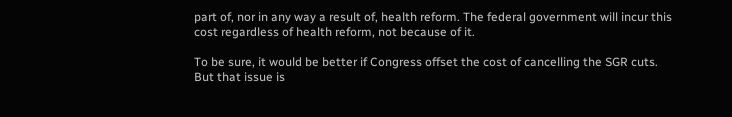part of, nor in any way a result of, health reform. The federal government will incur this cost regardless of health reform, not because of it.

To be sure, it would be better if Congress offset the cost of cancelling the SGR cuts. But that issue is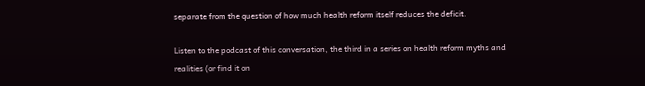separate from the question of how much health reform itself reduces the deficit.

Listen to the podcast of this conversation, the third in a series on health reform myths and realities (or find it on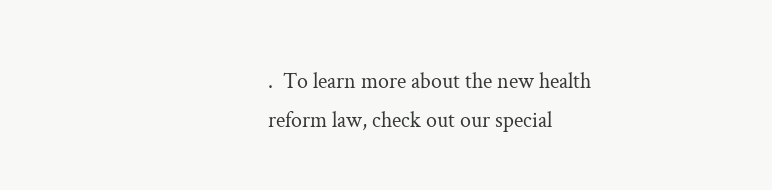.  To learn more about the new health reform law, check out our special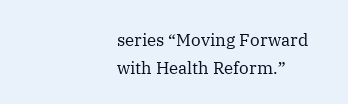series “Moving Forward with Health Reform.”